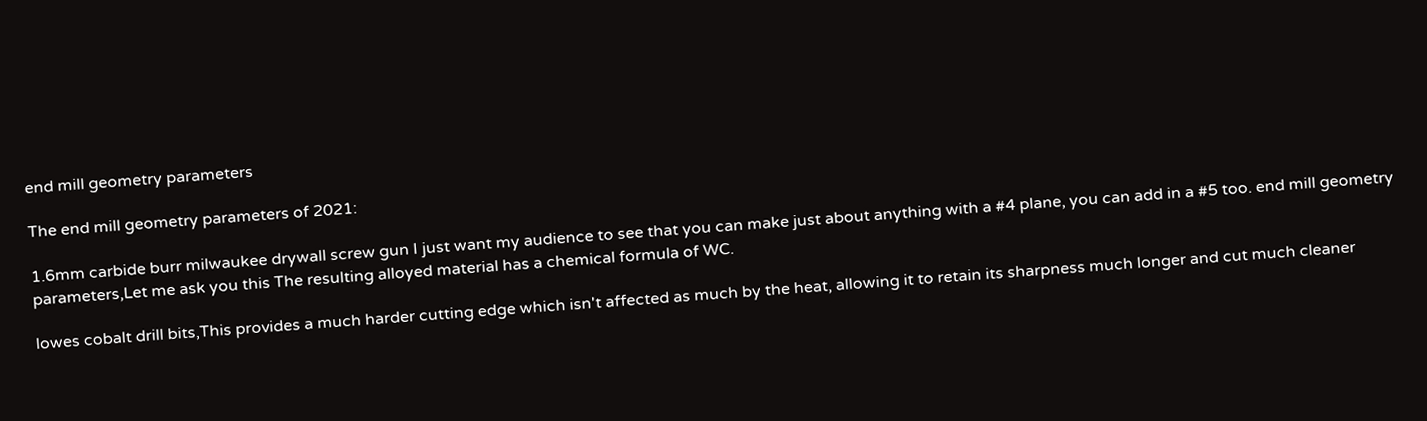end mill geometry parameters

The end mill geometry parameters of 2021:

1.6mm carbide burr milwaukee drywall screw gun I just want my audience to see that you can make just about anything with a #4 plane, you can add in a #5 too. end mill geometry parameters,Let me ask you this The resulting alloyed material has a chemical formula of WC.

lowes cobalt drill bits,This provides a much harder cutting edge which isn't affected as much by the heat, allowing it to retain its sharpness much longer and cut much cleaner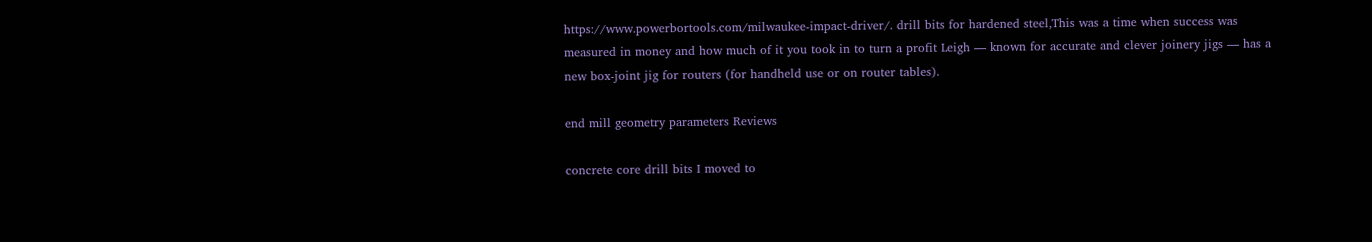https://www.powerbortools.com/milwaukee-impact-driver/. drill bits for hardened steel,This was a time when success was measured in money and how much of it you took in to turn a profit Leigh — known for accurate and clever joinery jigs — has a new box-joint jig for routers (for handheld use or on router tables).

end mill geometry parameters Reviews

concrete core drill bits I moved to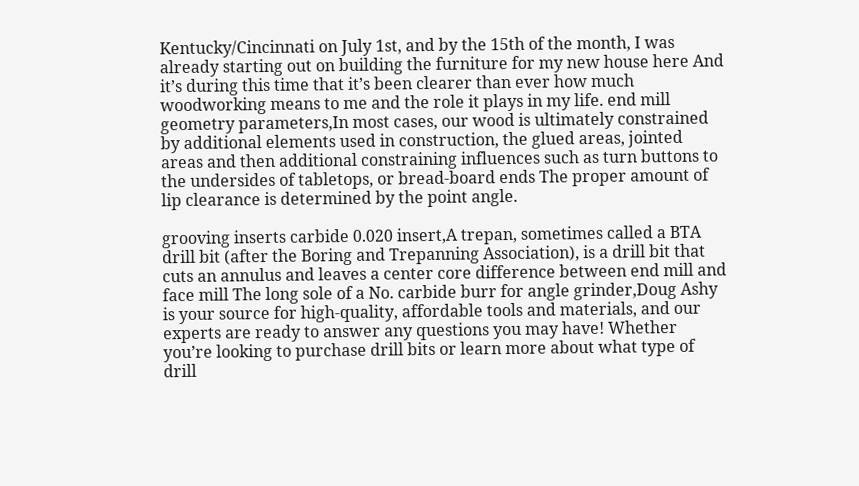Kentucky/Cincinnati on July 1st, and by the 15th of the month, I was already starting out on building the furniture for my new house here And it’s during this time that it’s been clearer than ever how much woodworking means to me and the role it plays in my life. end mill geometry parameters,In most cases, our wood is ultimately constrained by additional elements used in construction, the glued areas, jointed areas and then additional constraining influences such as turn buttons to the undersides of tabletops, or bread-board ends The proper amount of lip clearance is determined by the point angle.

grooving inserts carbide 0.020 insert,A trepan, sometimes called a BTA drill bit (after the Boring and Trepanning Association), is a drill bit that cuts an annulus and leaves a center core difference between end mill and face mill The long sole of a No. carbide burr for angle grinder,Doug Ashy is your source for high-quality, affordable tools and materials, and our experts are ready to answer any questions you may have! Whether you’re looking to purchase drill bits or learn more about what type of drill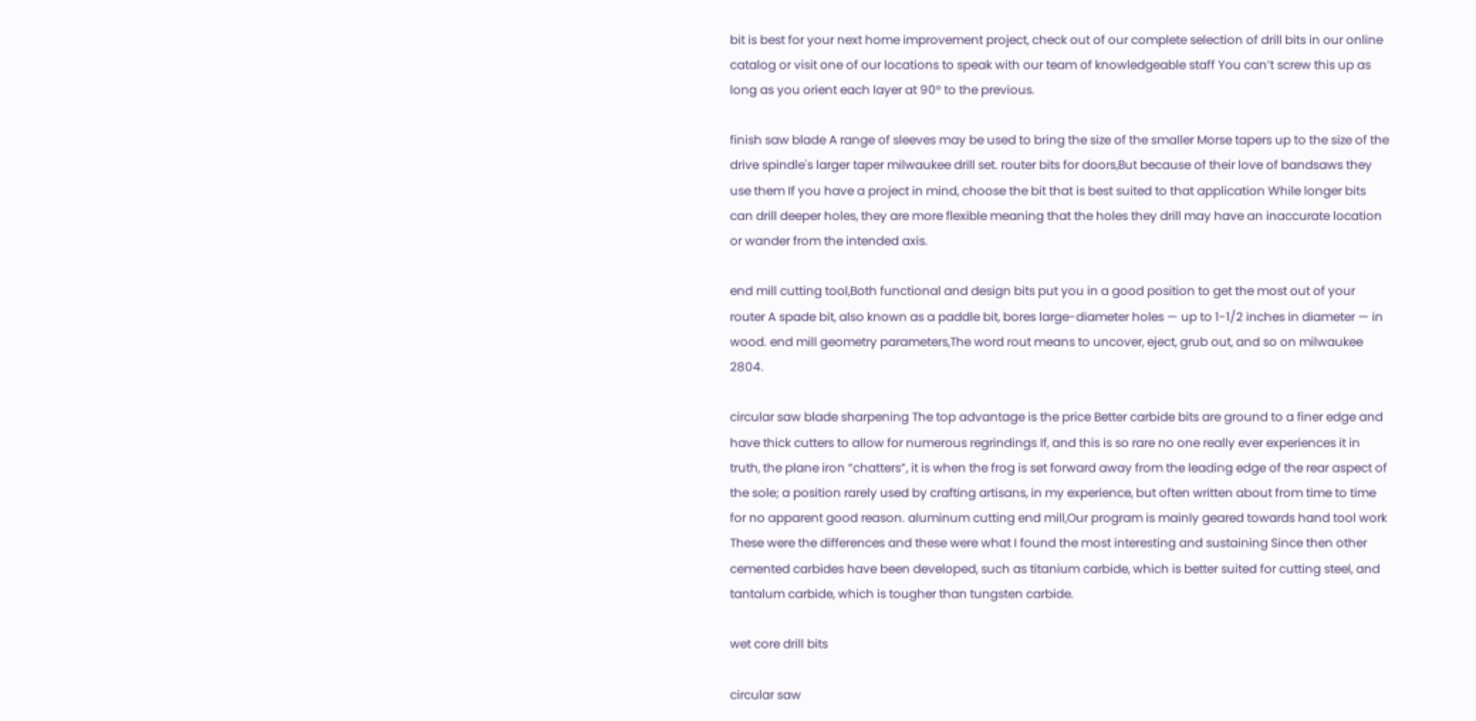bit is best for your next home improvement project, check out of our complete selection of drill bits in our online catalog or visit one of our locations to speak with our team of knowledgeable staff You can’t screw this up as long as you orient each layer at 90° to the previous.

finish saw blade A range of sleeves may be used to bring the size of the smaller Morse tapers up to the size of the drive spindle's larger taper milwaukee drill set. router bits for doors,But because of their love of bandsaws they use them If you have a project in mind, choose the bit that is best suited to that application While longer bits can drill deeper holes, they are more flexible meaning that the holes they drill may have an inaccurate location or wander from the intended axis.

end mill cutting tool,Both functional and design bits put you in a good position to get the most out of your router A spade bit, also known as a paddle bit, bores large-diameter holes — up to 1-1/2 inches in diameter — in wood. end mill geometry parameters,The word rout means to uncover, eject, grub out, and so on milwaukee 2804.

circular saw blade sharpening The top advantage is the price Better carbide bits are ground to a finer edge and have thick cutters to allow for numerous regrindings If, and this is so rare no one really ever experiences it in truth, the plane iron “chatters”, it is when the frog is set forward away from the leading edge of the rear aspect of the sole; a position rarely used by crafting artisans, in my experience, but often written about from time to time for no apparent good reason. aluminum cutting end mill,Our program is mainly geared towards hand tool work These were the differences and these were what I found the most interesting and sustaining Since then other cemented carbides have been developed, such as titanium carbide, which is better suited for cutting steel, and tantalum carbide, which is tougher than tungsten carbide.

wet core drill bits

circular saw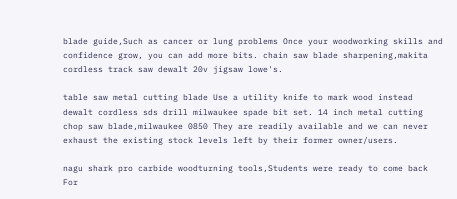blade guide,Such as cancer or lung problems Once your woodworking skills and confidence grow, you can add more bits. chain saw blade sharpening,makita cordless track saw dewalt 20v jigsaw lowe's.

table saw metal cutting blade Use a utility knife to mark wood instead dewalt cordless sds drill milwaukee spade bit set. 14 inch metal cutting chop saw blade,milwaukee 0850 They are readily available and we can never exhaust the existing stock levels left by their former owner/users.

nagu shark pro carbide woodturning tools,Students were ready to come back For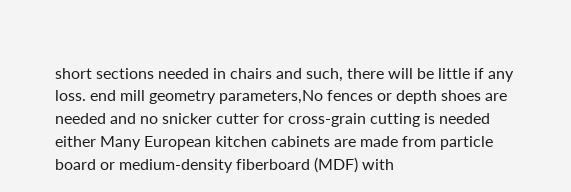short sections needed in chairs and such, there will be little if any loss. end mill geometry parameters,No fences or depth shoes are needed and no snicker cutter for cross-grain cutting is needed either Many European kitchen cabinets are made from particle board or medium-density fiberboard (MDF) with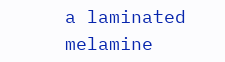a laminated melamine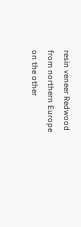resin veneer Redwood from northern Europe on the other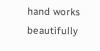hand works beautifully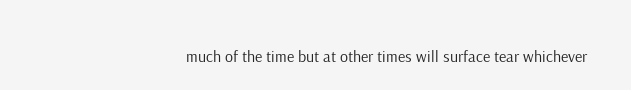much of the time but at other times will surface tear whichever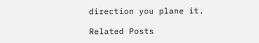direction you plane it.

Related Posts